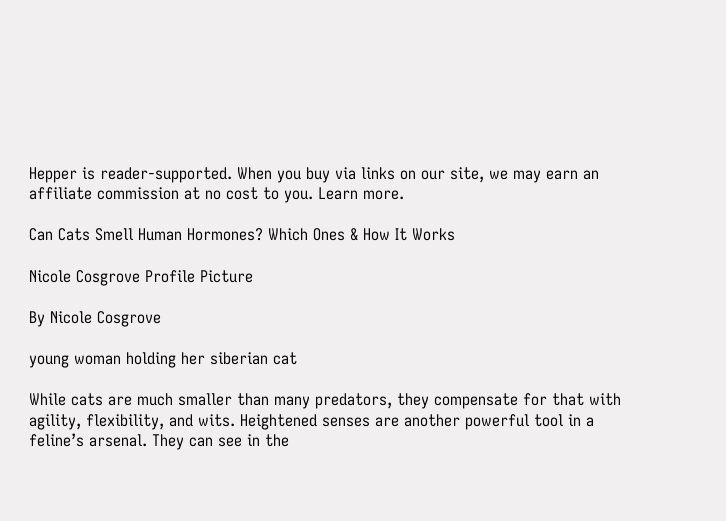Hepper is reader-supported. When you buy via links on our site, we may earn an affiliate commission at no cost to you. Learn more.

Can Cats Smell Human Hormones? Which Ones & How It Works

Nicole Cosgrove Profile Picture

By Nicole Cosgrove

young woman holding her siberian cat

While cats are much smaller than many predators, they compensate for that with agility, flexibility, and wits. Heightened senses are another powerful tool in a feline’s arsenal. They can see in the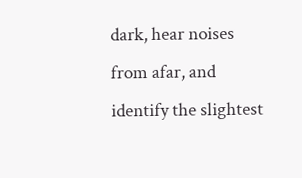dark, hear noises from afar, and identify the slightest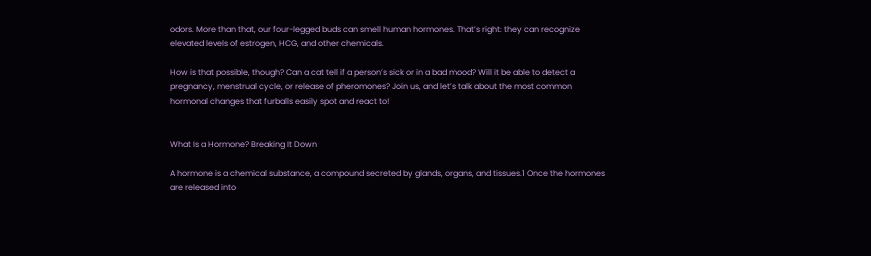odors. More than that, our four-legged buds can smell human hormones. That’s right: they can recognize elevated levels of estrogen, HCG, and other chemicals.

How is that possible, though? Can a cat tell if a person’s sick or in a bad mood? Will it be able to detect a pregnancy, menstrual cycle, or release of pheromones? Join us, and let’s talk about the most common hormonal changes that furballs easily spot and react to!


What Is a Hormone? Breaking It Down

A hormone is a chemical substance, a compound secreted by glands, organs, and tissues.1 Once the hormones are released into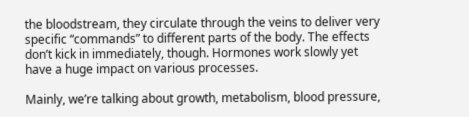the bloodstream, they circulate through the veins to deliver very specific “commands” to different parts of the body. The effects don’t kick in immediately, though. Hormones work slowly yet have a huge impact on various processes.

Mainly, we’re talking about growth, metabolism, blood pressure,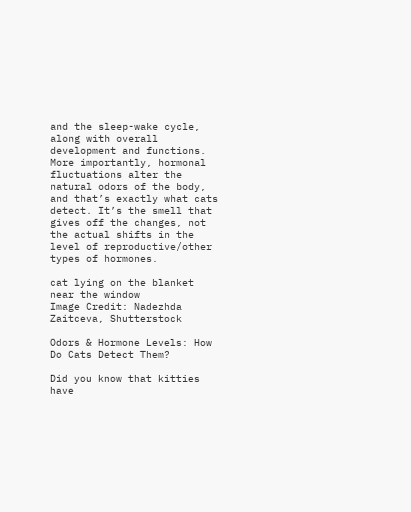and the sleep-wake cycle, along with overall development and functions. More importantly, hormonal fluctuations alter the natural odors of the body, and that’s exactly what cats detect. It’s the smell that gives off the changes, not the actual shifts in the level of reproductive/other types of hormones.

cat lying on the blanket near the window
Image Credit: Nadezhda Zaitceva, Shutterstock

Odors & Hormone Levels: How Do Cats Detect Them?

Did you know that kitties have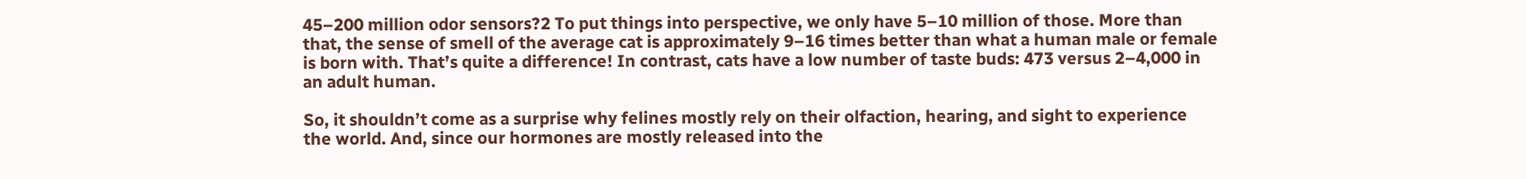45–200 million odor sensors?2 To put things into perspective, we only have 5–10 million of those. More than that, the sense of smell of the average cat is approximately 9–16 times better than what a human male or female is born with. That’s quite a difference! In contrast, cats have a low number of taste buds: 473 versus 2–4,000 in an adult human.

So, it shouldn’t come as a surprise why felines mostly rely on their olfaction, hearing, and sight to experience the world. And, since our hormones are mostly released into the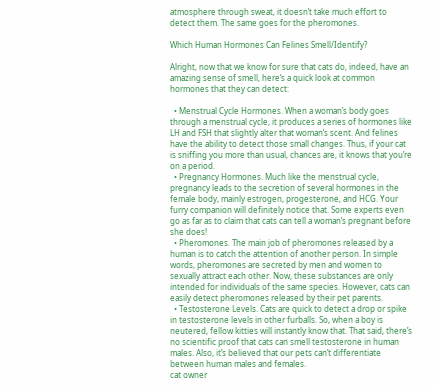atmosphere through sweat, it doesn’t take much effort to detect them. The same goes for the pheromones.

Which Human Hormones Can Felines Smell/Identify?

Alright, now that we know for sure that cats do, indeed, have an amazing sense of smell, here’s a quick look at common hormones that they can detect:

  • Menstrual Cycle Hormones. When a woman’s body goes through a menstrual cycle, it produces a series of hormones like LH and FSH that slightly alter that woman’s scent. And felines have the ability to detect those small changes. Thus, if your cat is sniffing you more than usual, chances are, it knows that you’re on a period.
  • Pregnancy Hormones. Much like the menstrual cycle, pregnancy leads to the secretion of several hormones in the female body, mainly estrogen, progesterone, and HCG. Your furry companion will definitely notice that. Some experts even go as far as to claim that cats can tell a woman’s pregnant before she does!
  • Pheromones. The main job of pheromones released by a human is to catch the attention of another person. In simple words, pheromones are secreted by men and women to sexually attract each other. Now, these substances are only intended for individuals of the same species. However, cats can easily detect pheromones released by their pet parents.
  • Testosterone Levels. Cats are quick to detect a drop or spike in testosterone levels in other furballs. So, when a boy is neutered, fellow kitties will instantly know that. That said, there’s no scientific proof that cats can smell testosterone in human males. Also, it’s believed that our pets can’t differentiate between human males and females.
cat owner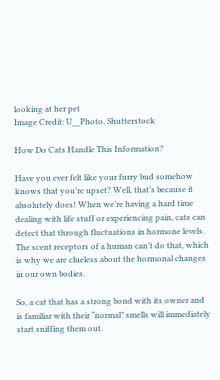looking at her pet
Image Credit: U__Photo, Shutterstock

How Do Cats Handle This Information?

Have you ever felt like your furry bud somehow knows that you’re upset? Well, that’s because it absolutely does! When we’re having a hard time dealing with life stuff or experiencing pain, cats can detect that through fluctuations in hormone levels. The scent receptors of a human can’t do that, which is why we are clueless about the hormonal changes in our own bodies.

So, a cat that has a strong bond with its owner and is familiar with their “normal” smells will immediately start sniffing them out.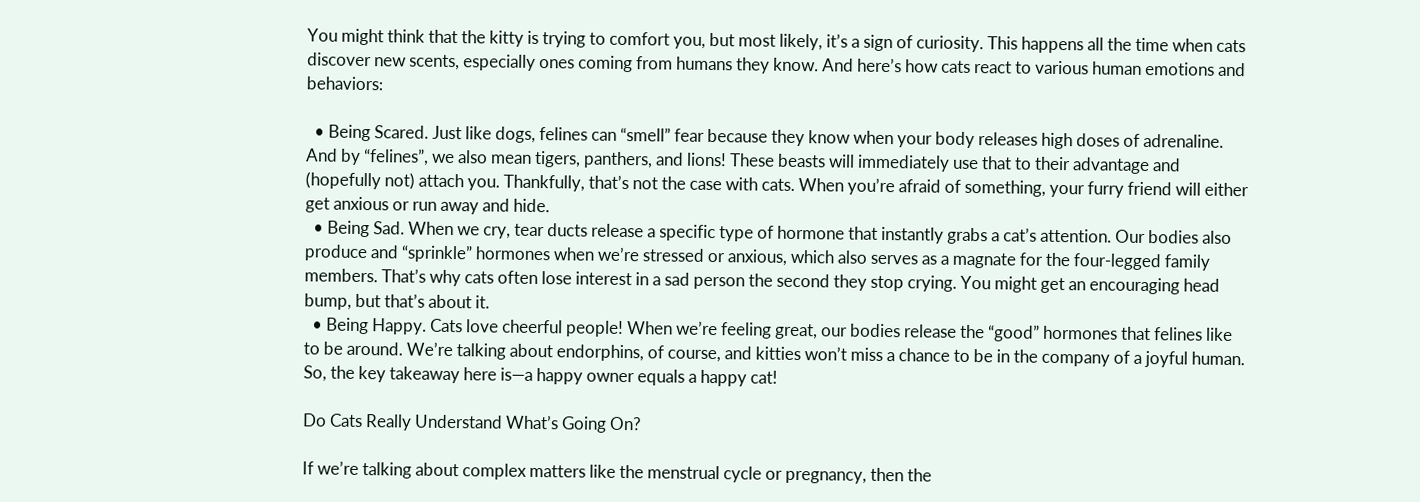You might think that the kitty is trying to comfort you, but most likely, it’s a sign of curiosity. This happens all the time when cats discover new scents, especially ones coming from humans they know. And here’s how cats react to various human emotions and behaviors:

  • Being Scared. Just like dogs, felines can “smell” fear because they know when your body releases high doses of adrenaline. And by “felines”, we also mean tigers, panthers, and lions! These beasts will immediately use that to their advantage and (hopefully not) attach you. Thankfully, that’s not the case with cats. When you’re afraid of something, your furry friend will either get anxious or run away and hide.
  • Being Sad. When we cry, tear ducts release a specific type of hormone that instantly grabs a cat’s attention. Our bodies also produce and “sprinkle” hormones when we’re stressed or anxious, which also serves as a magnate for the four-legged family members. That’s why cats often lose interest in a sad person the second they stop crying. You might get an encouraging head bump, but that’s about it.
  • Being Happy. Cats love cheerful people! When we’re feeling great, our bodies release the “good” hormones that felines like to be around. We’re talking about endorphins, of course, and kitties won’t miss a chance to be in the company of a joyful human. So, the key takeaway here is—a happy owner equals a happy cat!

Do Cats Really Understand What’s Going On?

If we’re talking about complex matters like the menstrual cycle or pregnancy, then the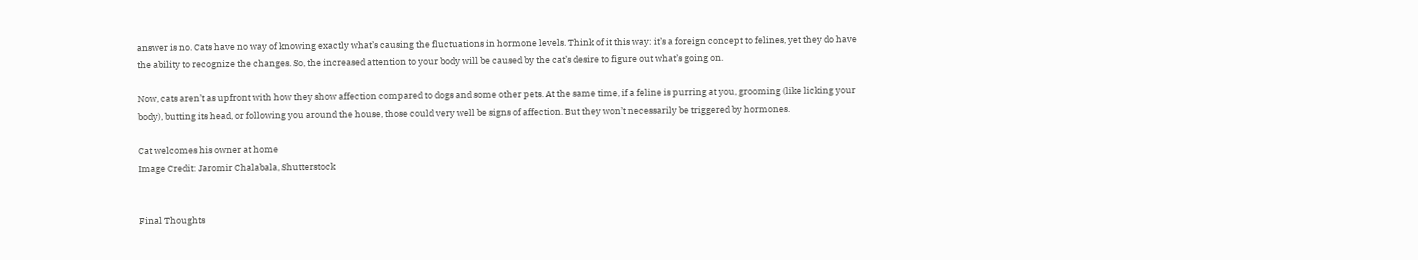answer is no. Cats have no way of knowing exactly what’s causing the fluctuations in hormone levels. Think of it this way: it’s a foreign concept to felines, yet they do have the ability to recognize the changes. So, the increased attention to your body will be caused by the cat’s desire to figure out what’s going on.

Now, cats aren’t as upfront with how they show affection compared to dogs and some other pets. At the same time, if a feline is purring at you, grooming (like licking your body), butting its head, or following you around the house, those could very well be signs of affection. But they won’t necessarily be triggered by hormones.

Cat welcomes his owner at home
Image Credit: Jaromir Chalabala, Shutterstock


Final Thoughts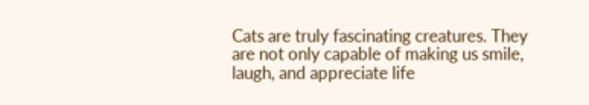Cats are truly fascinating creatures. They are not only capable of making us smile, laugh, and appreciate life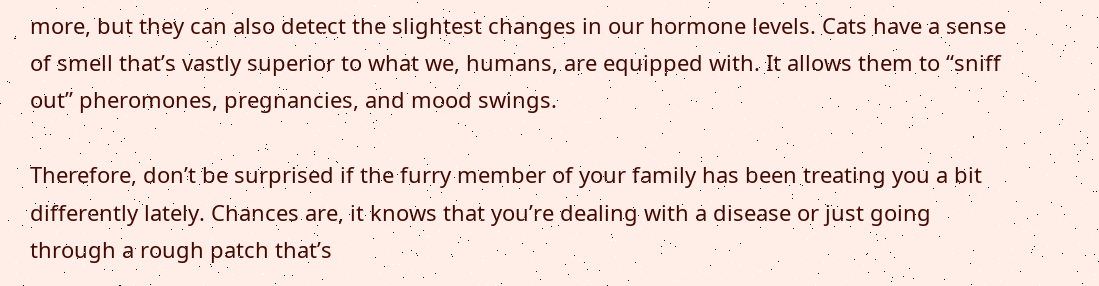more, but they can also detect the slightest changes in our hormone levels. Cats have a sense of smell that’s vastly superior to what we, humans, are equipped with. It allows them to “sniff out” pheromones, pregnancies, and mood swings.

Therefore, don’t be surprised if the furry member of your family has been treating you a bit differently lately. Chances are, it knows that you’re dealing with a disease or just going through a rough patch that’s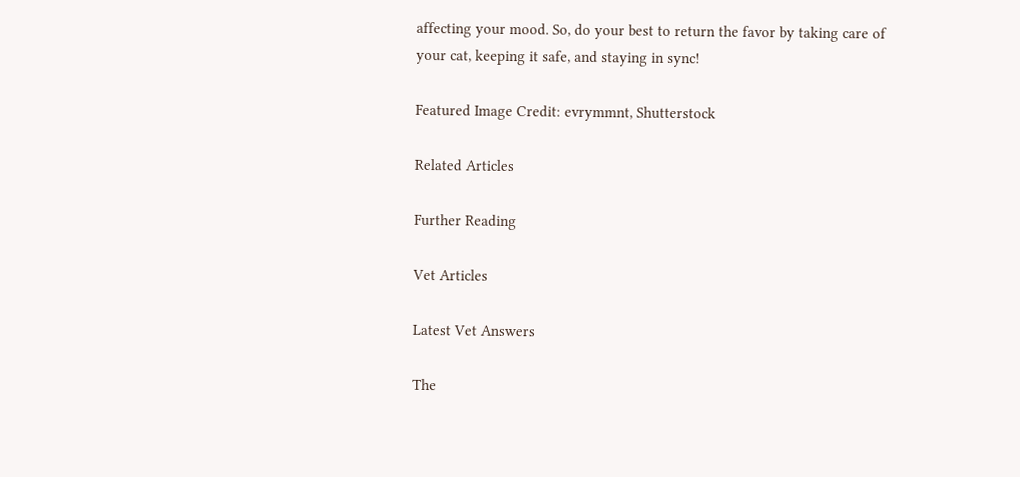affecting your mood. So, do your best to return the favor by taking care of your cat, keeping it safe, and staying in sync!

Featured Image Credit: evrymmnt, Shutterstock

Related Articles

Further Reading

Vet Articles

Latest Vet Answers

The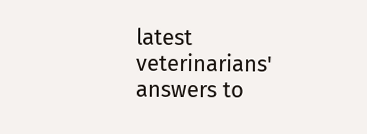latest veterinarians' answers to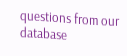questions from our database